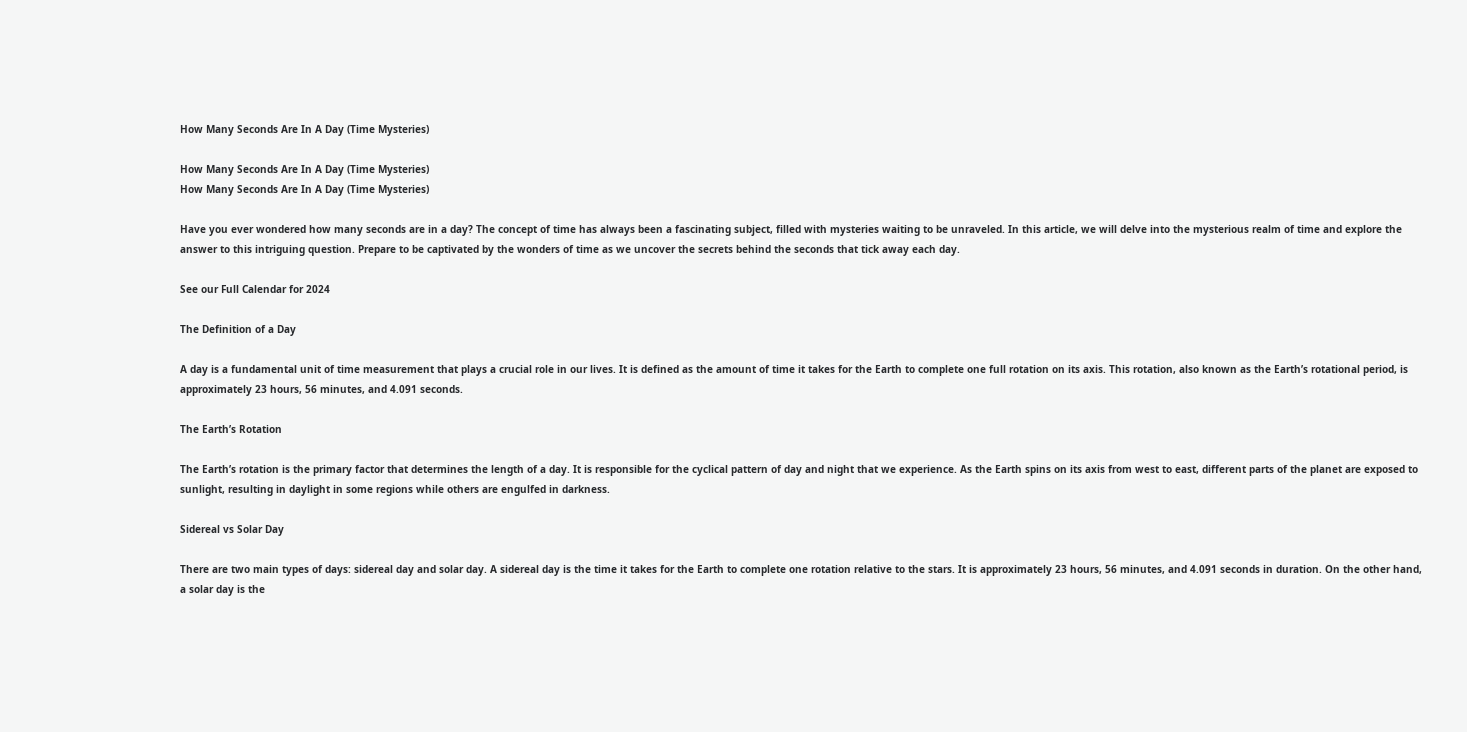How Many Seconds Are In A Day (Time Mysteries)

How Many Seconds Are In A Day (Time Mysteries)
How Many Seconds Are In A Day (Time Mysteries)

Have you ever wondered how many seconds are in a day? The concept of time has always been a fascinating subject, filled with mysteries waiting to be unraveled. In this article, we will delve into the mysterious realm of time and explore the answer to this intriguing question. Prepare to be captivated by the wonders of time as we uncover the secrets behind the seconds that tick away each day.

See our Full Calendar for 2024

The Definition of a Day

A day is a fundamental unit of time measurement that plays a crucial role in our lives. It is defined as the amount of time it takes for the Earth to complete one full rotation on its axis. This rotation, also known as the Earth’s rotational period, is approximately 23 hours, 56 minutes, and 4.091 seconds.

The Earth’s Rotation

The Earth’s rotation is the primary factor that determines the length of a day. It is responsible for the cyclical pattern of day and night that we experience. As the Earth spins on its axis from west to east, different parts of the planet are exposed to sunlight, resulting in daylight in some regions while others are engulfed in darkness.

Sidereal vs Solar Day

There are two main types of days: sidereal day and solar day. A sidereal day is the time it takes for the Earth to complete one rotation relative to the stars. It is approximately 23 hours, 56 minutes, and 4.091 seconds in duration. On the other hand, a solar day is the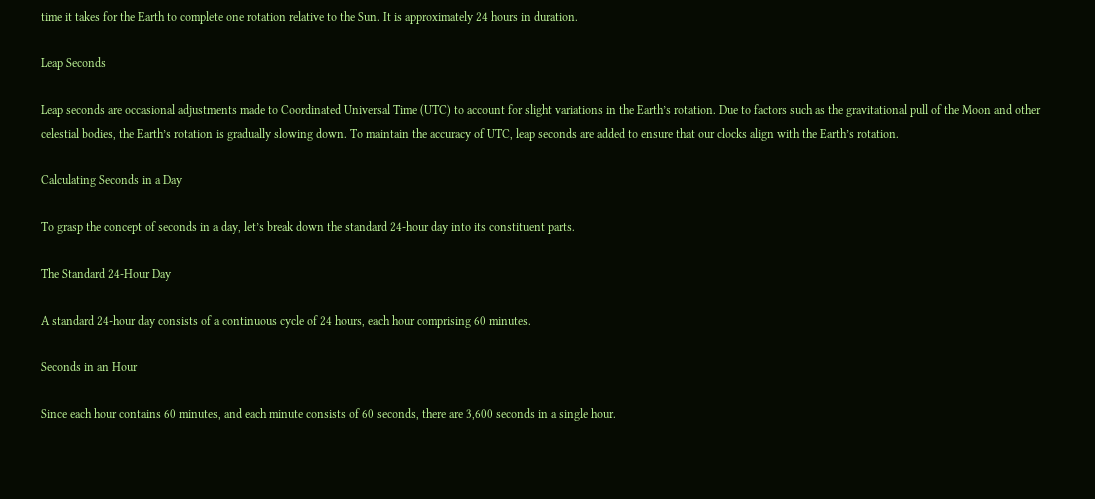time it takes for the Earth to complete one rotation relative to the Sun. It is approximately 24 hours in duration.

Leap Seconds

Leap seconds are occasional adjustments made to Coordinated Universal Time (UTC) to account for slight variations in the Earth’s rotation. Due to factors such as the gravitational pull of the Moon and other celestial bodies, the Earth’s rotation is gradually slowing down. To maintain the accuracy of UTC, leap seconds are added to ensure that our clocks align with the Earth’s rotation.

Calculating Seconds in a Day

To grasp the concept of seconds in a day, let’s break down the standard 24-hour day into its constituent parts.

The Standard 24-Hour Day

A standard 24-hour day consists of a continuous cycle of 24 hours, each hour comprising 60 minutes.

Seconds in an Hour

Since each hour contains 60 minutes, and each minute consists of 60 seconds, there are 3,600 seconds in a single hour.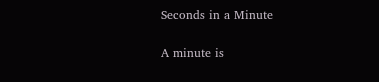Seconds in a Minute

A minute is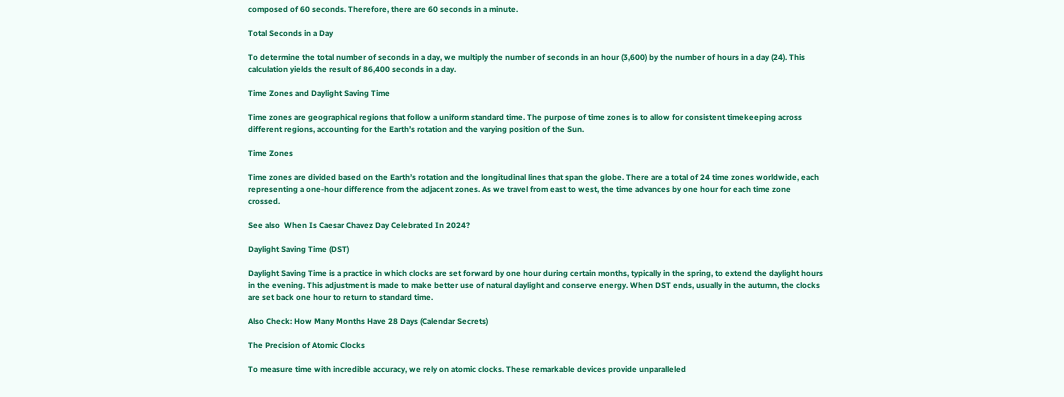composed of 60 seconds. Therefore, there are 60 seconds in a minute.

Total Seconds in a Day

To determine the total number of seconds in a day, we multiply the number of seconds in an hour (3,600) by the number of hours in a day (24). This calculation yields the result of 86,400 seconds in a day.

Time Zones and Daylight Saving Time

Time zones are geographical regions that follow a uniform standard time. The purpose of time zones is to allow for consistent timekeeping across different regions, accounting for the Earth’s rotation and the varying position of the Sun.

Time Zones

Time zones are divided based on the Earth’s rotation and the longitudinal lines that span the globe. There are a total of 24 time zones worldwide, each representing a one-hour difference from the adjacent zones. As we travel from east to west, the time advances by one hour for each time zone crossed.

See also  When Is Caesar Chavez Day Celebrated In 2024?

Daylight Saving Time (DST)

Daylight Saving Time is a practice in which clocks are set forward by one hour during certain months, typically in the spring, to extend the daylight hours in the evening. This adjustment is made to make better use of natural daylight and conserve energy. When DST ends, usually in the autumn, the clocks are set back one hour to return to standard time.

Also Check: How Many Months Have 28 Days (Calendar Secrets)

The Precision of Atomic Clocks

To measure time with incredible accuracy, we rely on atomic clocks. These remarkable devices provide unparalleled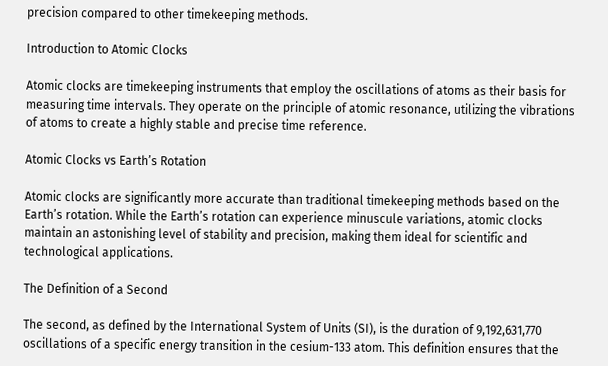precision compared to other timekeeping methods.

Introduction to Atomic Clocks

Atomic clocks are timekeeping instruments that employ the oscillations of atoms as their basis for measuring time intervals. They operate on the principle of atomic resonance, utilizing the vibrations of atoms to create a highly stable and precise time reference.

Atomic Clocks vs Earth’s Rotation

Atomic clocks are significantly more accurate than traditional timekeeping methods based on the Earth’s rotation. While the Earth’s rotation can experience minuscule variations, atomic clocks maintain an astonishing level of stability and precision, making them ideal for scientific and technological applications.

The Definition of a Second

The second, as defined by the International System of Units (SI), is the duration of 9,192,631,770 oscillations of a specific energy transition in the cesium-133 atom. This definition ensures that the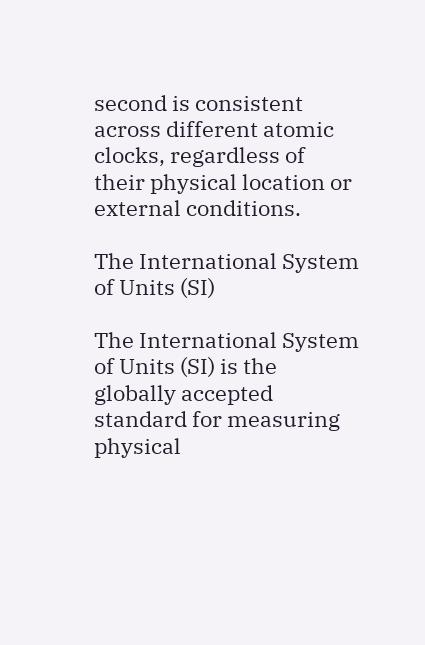second is consistent across different atomic clocks, regardless of their physical location or external conditions.

The International System of Units (SI)

The International System of Units (SI) is the globally accepted standard for measuring physical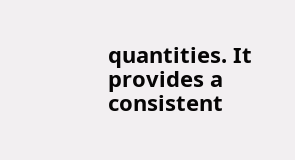quantities. It provides a consistent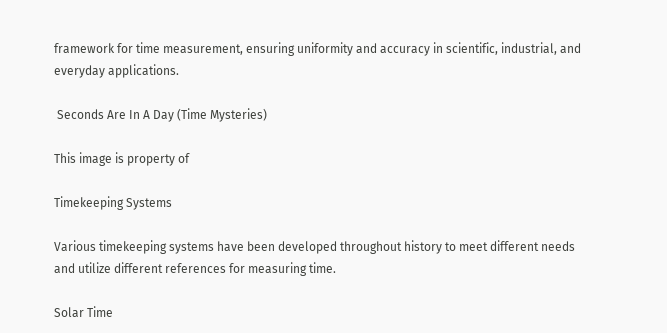framework for time measurement, ensuring uniformity and accuracy in scientific, industrial, and everyday applications.

 Seconds Are In A Day (Time Mysteries)

This image is property of

Timekeeping Systems

Various timekeeping systems have been developed throughout history to meet different needs and utilize different references for measuring time.

Solar Time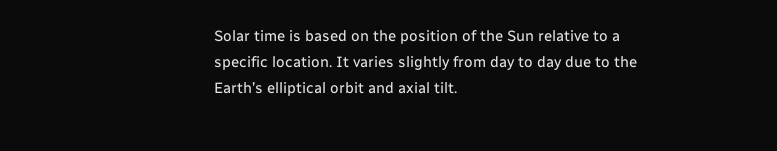Solar time is based on the position of the Sun relative to a specific location. It varies slightly from day to day due to the Earth’s elliptical orbit and axial tilt.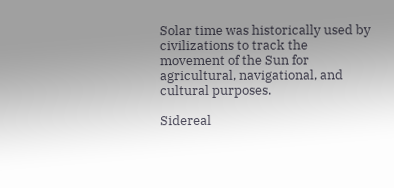Solar time was historically used by civilizations to track the movement of the Sun for agricultural, navigational, and cultural purposes.

Sidereal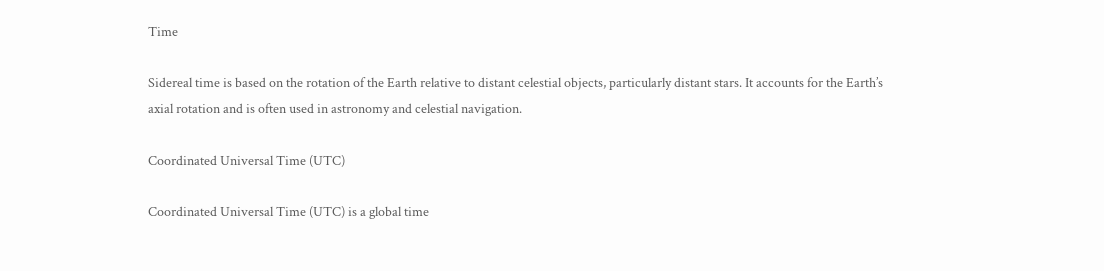Time

Sidereal time is based on the rotation of the Earth relative to distant celestial objects, particularly distant stars. It accounts for the Earth’s axial rotation and is often used in astronomy and celestial navigation.

Coordinated Universal Time (UTC)

Coordinated Universal Time (UTC) is a global time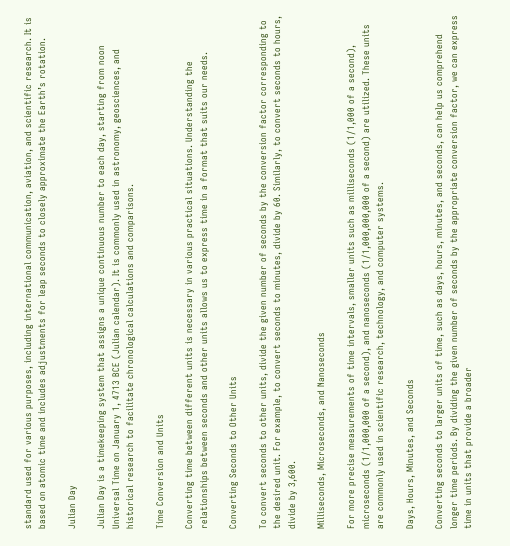standard used for various purposes, including international communication, aviation, and scientific research. It is based on atomic time and includes adjustments for leap seconds to closely approximate the Earth’s rotation.

Julian Day

Julian Day is a timekeeping system that assigns a unique continuous number to each day, starting from noon Universal Time on January 1, 4713 BCE (Julian calendar). It is commonly used in astronomy, geosciences, and historical research to facilitate chronological calculations and comparisons.

Time Conversion and Units

Converting time between different units is necessary in various practical situations. Understanding the relationships between seconds and other units allows us to express time in a format that suits our needs.

Converting Seconds to Other Units

To convert seconds to other units, divide the given number of seconds by the conversion factor corresponding to the desired unit. For example, to convert seconds to minutes, divide by 60. Similarly, to convert seconds to hours, divide by 3,600.

Milliseconds, Microseconds, and Nanoseconds

For more precise measurements of time intervals, smaller units such as milliseconds (1/1,000 of a second), microseconds (1/1,000,000 of a second), and nanoseconds (1/1,000,000,000 of a second) are utilized. These units are commonly used in scientific research, technology, and computer systems.

Days, Hours, Minutes, and Seconds

Converting seconds to larger units of time, such as days, hours, minutes, and seconds, can help us comprehend longer time periods. By dividing the given number of seconds by the appropriate conversion factor, we can express time in units that provide a broader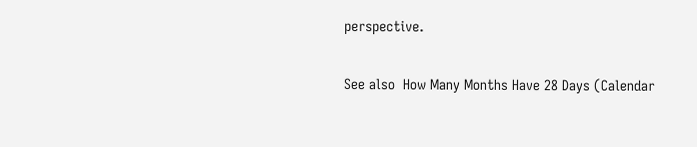perspective.

See also  How Many Months Have 28 Days (Calendar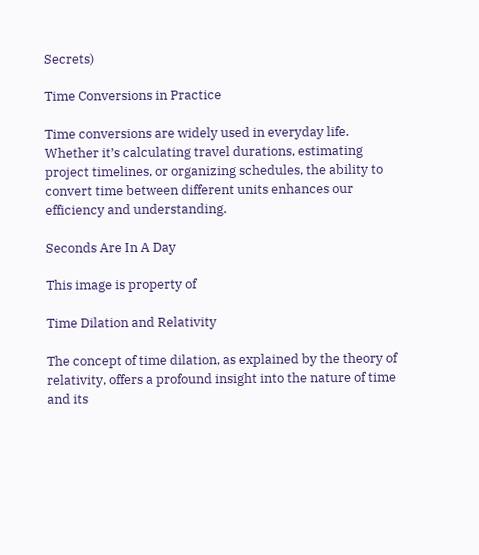Secrets)

Time Conversions in Practice

Time conversions are widely used in everyday life. Whether it’s calculating travel durations, estimating project timelines, or organizing schedules, the ability to convert time between different units enhances our efficiency and understanding.

Seconds Are In A Day

This image is property of

Time Dilation and Relativity

The concept of time dilation, as explained by the theory of relativity, offers a profound insight into the nature of time and its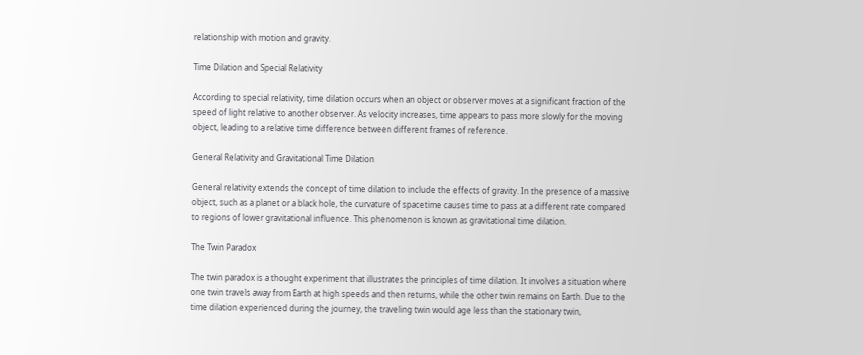relationship with motion and gravity.

Time Dilation and Special Relativity

According to special relativity, time dilation occurs when an object or observer moves at a significant fraction of the speed of light relative to another observer. As velocity increases, time appears to pass more slowly for the moving object, leading to a relative time difference between different frames of reference.

General Relativity and Gravitational Time Dilation

General relativity extends the concept of time dilation to include the effects of gravity. In the presence of a massive object, such as a planet or a black hole, the curvature of spacetime causes time to pass at a different rate compared to regions of lower gravitational influence. This phenomenon is known as gravitational time dilation.

The Twin Paradox

The twin paradox is a thought experiment that illustrates the principles of time dilation. It involves a situation where one twin travels away from Earth at high speeds and then returns, while the other twin remains on Earth. Due to the time dilation experienced during the journey, the traveling twin would age less than the stationary twin,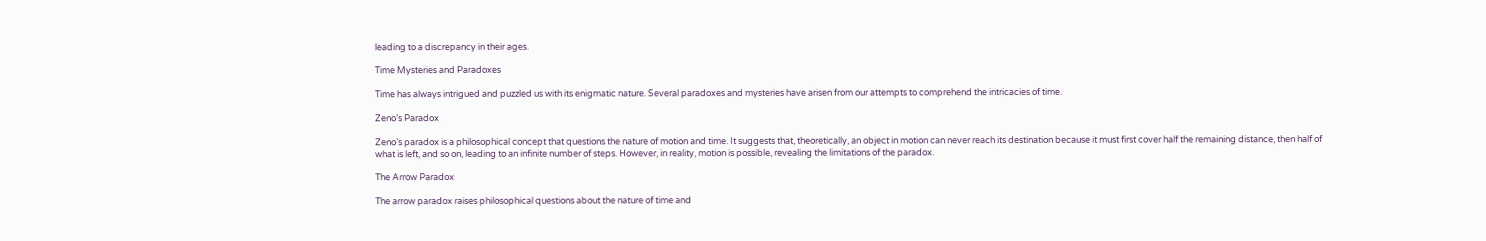leading to a discrepancy in their ages.

Time Mysteries and Paradoxes

Time has always intrigued and puzzled us with its enigmatic nature. Several paradoxes and mysteries have arisen from our attempts to comprehend the intricacies of time.

Zeno’s Paradox

Zeno’s paradox is a philosophical concept that questions the nature of motion and time. It suggests that, theoretically, an object in motion can never reach its destination because it must first cover half the remaining distance, then half of what is left, and so on, leading to an infinite number of steps. However, in reality, motion is possible, revealing the limitations of the paradox.

The Arrow Paradox

The arrow paradox raises philosophical questions about the nature of time and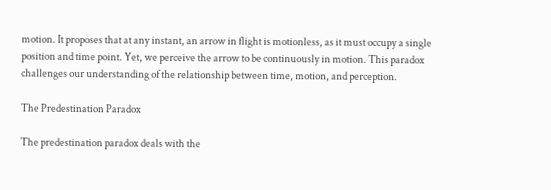motion. It proposes that at any instant, an arrow in flight is motionless, as it must occupy a single position and time point. Yet, we perceive the arrow to be continuously in motion. This paradox challenges our understanding of the relationship between time, motion, and perception.

The Predestination Paradox

The predestination paradox deals with the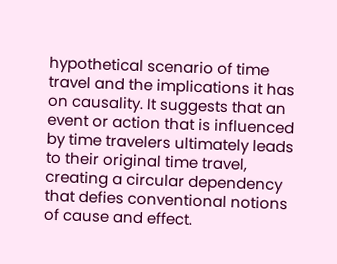hypothetical scenario of time travel and the implications it has on causality. It suggests that an event or action that is influenced by time travelers ultimately leads to their original time travel, creating a circular dependency that defies conventional notions of cause and effect.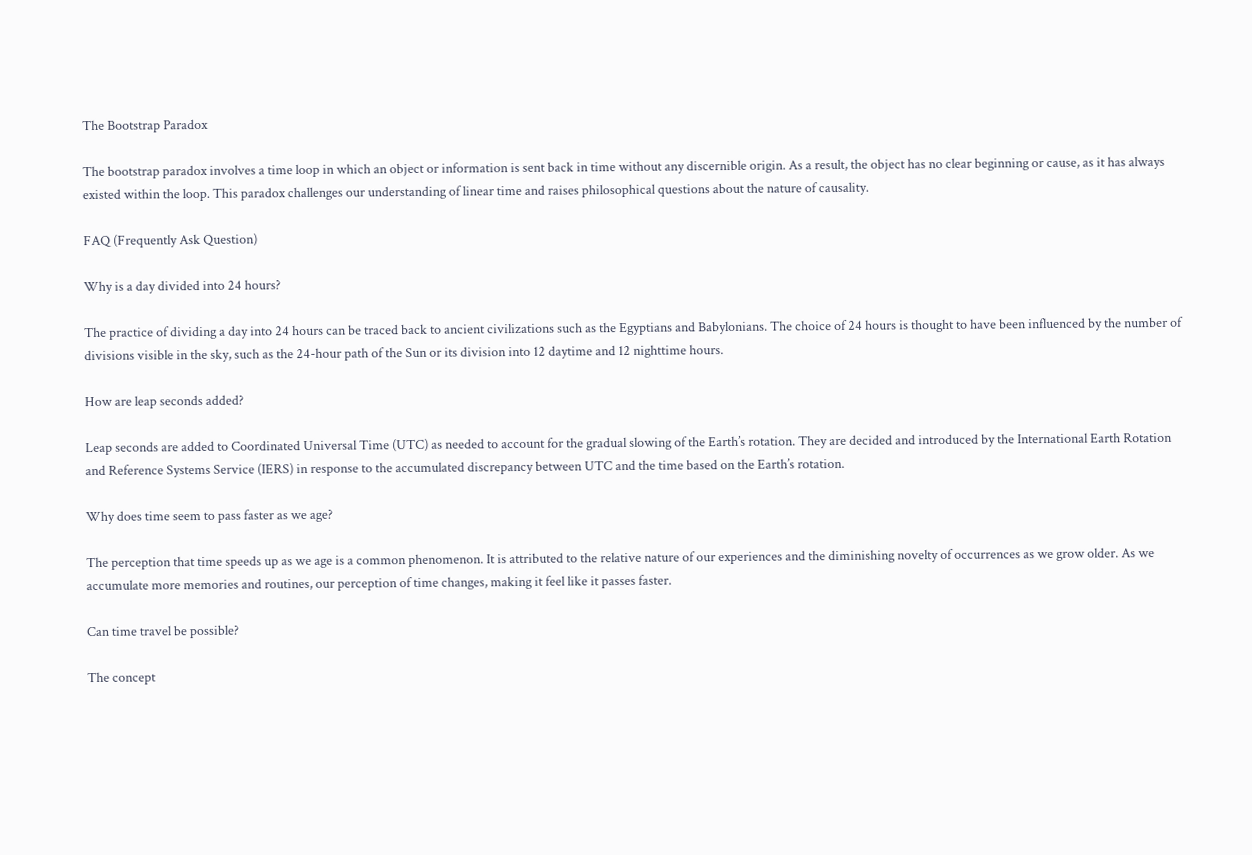The Bootstrap Paradox

The bootstrap paradox involves a time loop in which an object or information is sent back in time without any discernible origin. As a result, the object has no clear beginning or cause, as it has always existed within the loop. This paradox challenges our understanding of linear time and raises philosophical questions about the nature of causality.

FAQ (Frequently Ask Question)

Why is a day divided into 24 hours?

The practice of dividing a day into 24 hours can be traced back to ancient civilizations such as the Egyptians and Babylonians. The choice of 24 hours is thought to have been influenced by the number of divisions visible in the sky, such as the 24-hour path of the Sun or its division into 12 daytime and 12 nighttime hours.

How are leap seconds added?

Leap seconds are added to Coordinated Universal Time (UTC) as needed to account for the gradual slowing of the Earth’s rotation. They are decided and introduced by the International Earth Rotation and Reference Systems Service (IERS) in response to the accumulated discrepancy between UTC and the time based on the Earth’s rotation.

Why does time seem to pass faster as we age?

The perception that time speeds up as we age is a common phenomenon. It is attributed to the relative nature of our experiences and the diminishing novelty of occurrences as we grow older. As we accumulate more memories and routines, our perception of time changes, making it feel like it passes faster.

Can time travel be possible?

The concept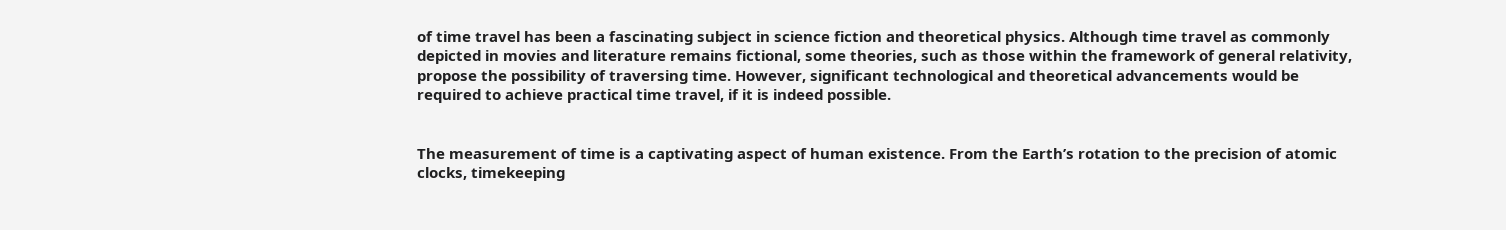of time travel has been a fascinating subject in science fiction and theoretical physics. Although time travel as commonly depicted in movies and literature remains fictional, some theories, such as those within the framework of general relativity, propose the possibility of traversing time. However, significant technological and theoretical advancements would be required to achieve practical time travel, if it is indeed possible.


The measurement of time is a captivating aspect of human existence. From the Earth’s rotation to the precision of atomic clocks, timekeeping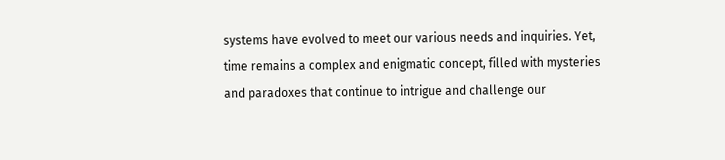systems have evolved to meet our various needs and inquiries. Yet, time remains a complex and enigmatic concept, filled with mysteries and paradoxes that continue to intrigue and challenge our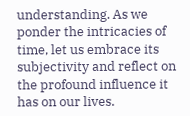understanding. As we ponder the intricacies of time, let us embrace its subjectivity and reflect on the profound influence it has on our lives.